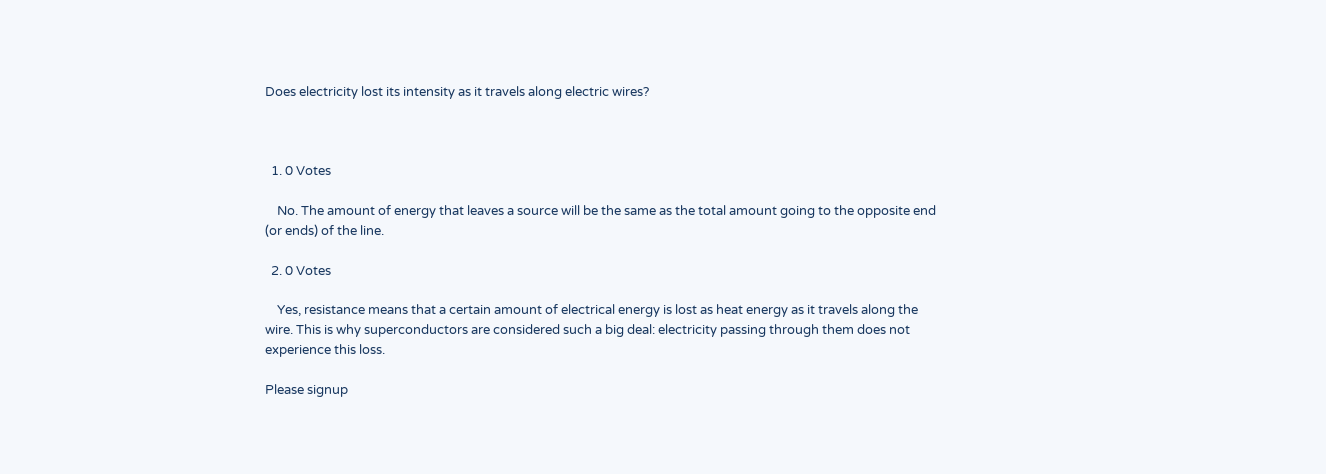Does electricity lost its intensity as it travels along electric wires?



  1. 0 Votes

    No. The amount of energy that leaves a source will be the same as the total amount going to the opposite end (or ends) of the line.

  2. 0 Votes

    Yes, resistance means that a certain amount of electrical energy is lost as heat energy as it travels along the wire. This is why superconductors are considered such a big deal: electricity passing through them does not experience this loss.

Please signup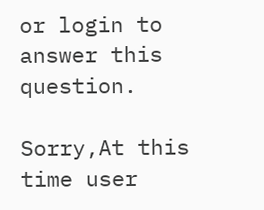or login to answer this question.

Sorry,At this time user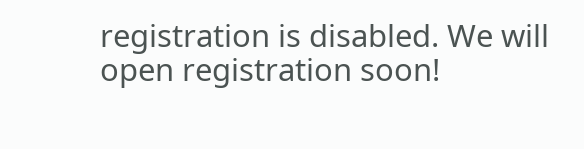registration is disabled. We will open registration soon!